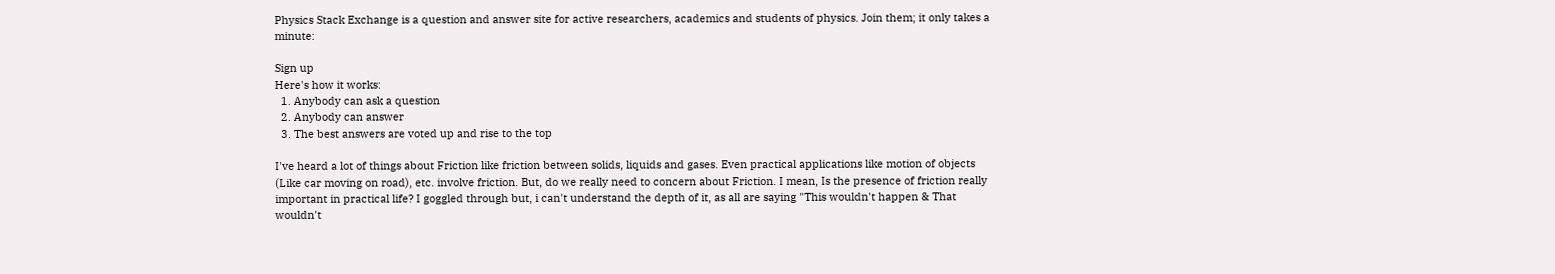Physics Stack Exchange is a question and answer site for active researchers, academics and students of physics. Join them; it only takes a minute:

Sign up
Here's how it works:
  1. Anybody can ask a question
  2. Anybody can answer
  3. The best answers are voted up and rise to the top

I've heard a lot of things about Friction like friction between solids, liquids and gases. Even practical applications like motion of objects (Like car moving on road), etc. involve friction. But, do we really need to concern about Friction. I mean, Is the presence of friction really important in practical life? I goggled through but, i can't understand the depth of it, as all are saying "This wouldn't happen & That wouldn't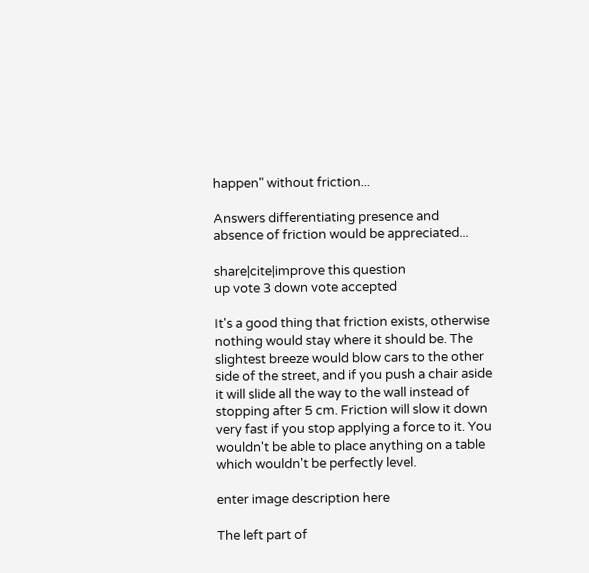happen" without friction...

Answers differentiating presence and absence of friction would be appreciated...

share|cite|improve this question
up vote 3 down vote accepted

It's a good thing that friction exists, otherwise nothing would stay where it should be. The slightest breeze would blow cars to the other side of the street, and if you push a chair aside it will slide all the way to the wall instead of stopping after 5 cm. Friction will slow it down very fast if you stop applying a force to it. You wouldn't be able to place anything on a table which wouldn't be perfectly level.

enter image description here

The left part of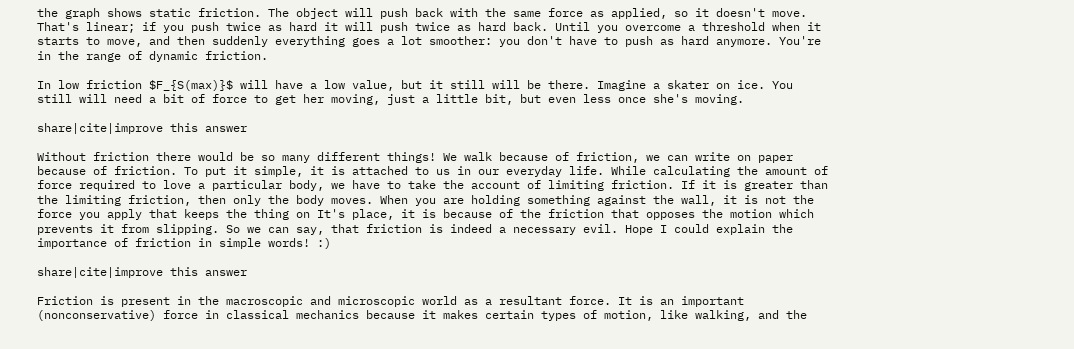the graph shows static friction. The object will push back with the same force as applied, so it doesn't move. That's linear; if you push twice as hard it will push twice as hard back. Until you overcome a threshold when it starts to move, and then suddenly everything goes a lot smoother: you don't have to push as hard anymore. You're in the range of dynamic friction.

In low friction $F_{S(max)}$ will have a low value, but it still will be there. Imagine a skater on ice. You still will need a bit of force to get her moving, just a little bit, but even less once she's moving.

share|cite|improve this answer

Without friction there would be so many different things! We walk because of friction, we can write on paper because of friction. To put it simple, it is attached to us in our everyday life. While calculating the amount of force required to love a particular body, we have to take the account of limiting friction. If it is greater than the limiting friction, then only the body moves. When you are holding something against the wall, it is not the force you apply that keeps the thing on It's place, it is because of the friction that opposes the motion which prevents it from slipping. So we can say, that friction is indeed a necessary evil. Hope I could explain the importance of friction in simple words! :)

share|cite|improve this answer

Friction is present in the macroscopic and microscopic world as a resultant force. It is an important (nonconservative) force in classical mechanics because it makes certain types of motion, like walking, and the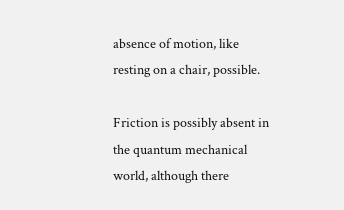absence of motion, like resting on a chair, possible.

Friction is possibly absent in the quantum mechanical world, although there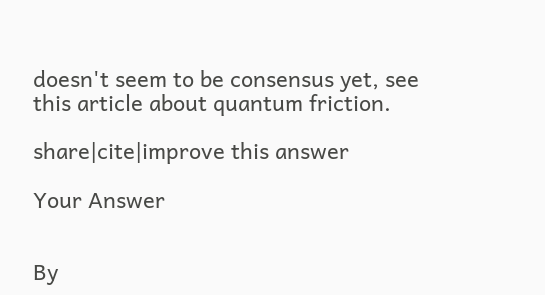doesn't seem to be consensus yet, see this article about quantum friction.

share|cite|improve this answer

Your Answer


By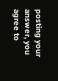posting your answer, you agree to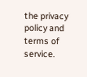the privacy policy and terms of service.